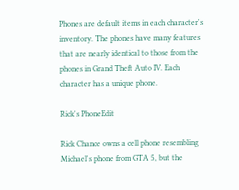Phones are default items in each character's inventory. The phones have many features that are nearly identical to those from the phones in Grand Theft Auto IV. Each character has a unique phone.

Rick's PhoneEdit

Rick Chance owns a cell phone resembling Michael's phone from GTA 5, but the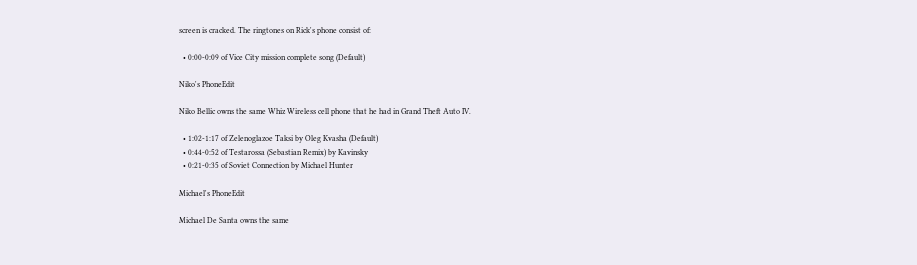screen is cracked. The ringtones on Rick's phone consist of:

  • 0:00-0:09 of Vice City mission complete song (Default)

Niko's PhoneEdit

Niko Bellic owns the same Whiz Wireless cell phone that he had in Grand Theft Auto IV.

  • 1:02-1:17 of Zelenoglazoe Taksi by Oleg Kvasha (Default)
  • 0:44-0:52 of Testarossa (Sebastian Remix) by Kavinsky
  • 0:21-0:35 of Soviet Connection by Michael Hunter

Michael's PhoneEdit

Michael De Santa owns the same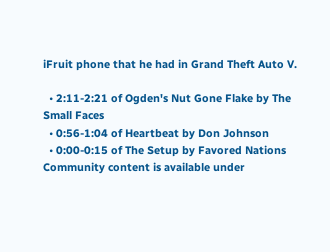iFruit phone that he had in Grand Theft Auto V.

  • 2:11-2:21 of Ogden's Nut Gone Flake by The Small Faces
  • 0:56-1:04 of Heartbeat by Don Johnson
  • 0:00-0:15 of The Setup by Favored Nations
Community content is available under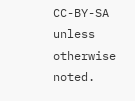CC-BY-SA unless otherwise noted.